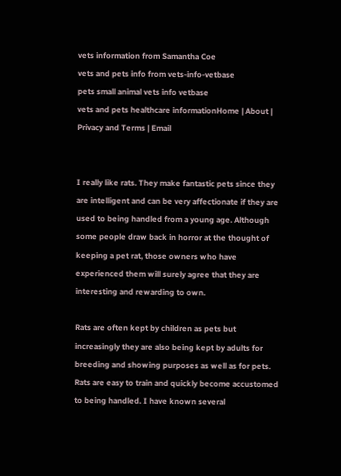vets information from Samantha Coe
vets and pets info from vets-info-vetbase
pets small animal vets info vetbase
vets and pets healthcare informationHome | About | Privacy and Terms | Email


I really like rats. They make fantastic pets since they are intelligent and can be very affectionate if they are used to being handled from a young age. Although some people draw back in horror at the thought of keeping a pet rat, those owners who have experienced them will surely agree that they are interesting and rewarding to own.

Rats are often kept by children as pets but increasingly they are also being kept by adults for breeding and showing purposes as well as for pets. Rats are easy to train and quickly become accustomed to being handled. I have known several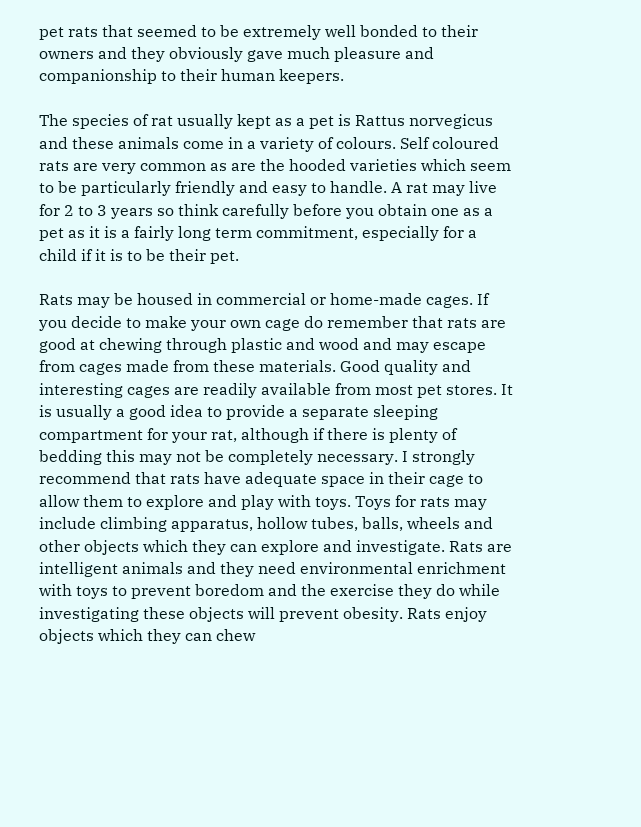pet rats that seemed to be extremely well bonded to their owners and they obviously gave much pleasure and companionship to their human keepers.

The species of rat usually kept as a pet is Rattus norvegicus and these animals come in a variety of colours. Self coloured rats are very common as are the hooded varieties which seem to be particularly friendly and easy to handle. A rat may live for 2 to 3 years so think carefully before you obtain one as a pet as it is a fairly long term commitment, especially for a child if it is to be their pet.

Rats may be housed in commercial or home-made cages. If you decide to make your own cage do remember that rats are good at chewing through plastic and wood and may escape from cages made from these materials. Good quality and interesting cages are readily available from most pet stores. It is usually a good idea to provide a separate sleeping compartment for your rat, although if there is plenty of bedding this may not be completely necessary. I strongly recommend that rats have adequate space in their cage to allow them to explore and play with toys. Toys for rats may include climbing apparatus, hollow tubes, balls, wheels and other objects which they can explore and investigate. Rats are intelligent animals and they need environmental enrichment with toys to prevent boredom and the exercise they do while investigating these objects will prevent obesity. Rats enjoy objects which they can chew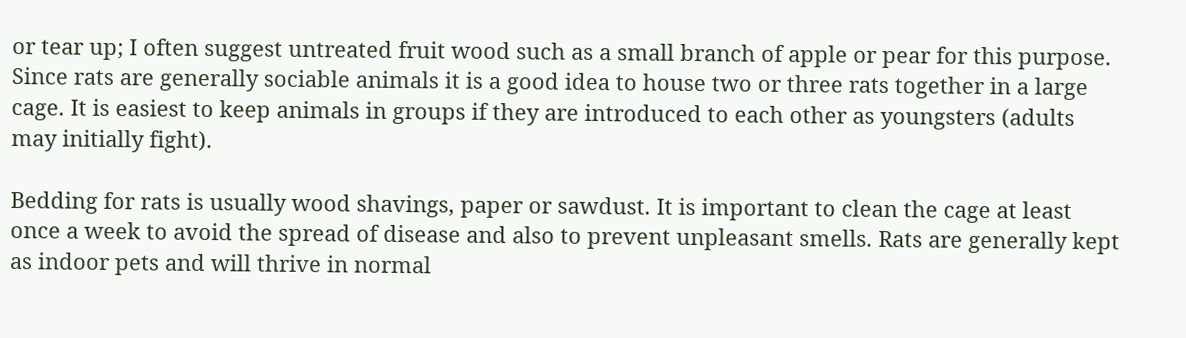or tear up; I often suggest untreated fruit wood such as a small branch of apple or pear for this purpose. Since rats are generally sociable animals it is a good idea to house two or three rats together in a large cage. It is easiest to keep animals in groups if they are introduced to each other as youngsters (adults may initially fight).

Bedding for rats is usually wood shavings, paper or sawdust. It is important to clean the cage at least once a week to avoid the spread of disease and also to prevent unpleasant smells. Rats are generally kept as indoor pets and will thrive in normal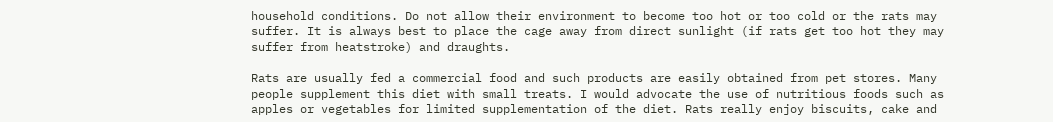household conditions. Do not allow their environment to become too hot or too cold or the rats may suffer. It is always best to place the cage away from direct sunlight (if rats get too hot they may suffer from heatstroke) and draughts.

Rats are usually fed a commercial food and such products are easily obtained from pet stores. Many people supplement this diet with small treats. I would advocate the use of nutritious foods such as apples or vegetables for limited supplementation of the diet. Rats really enjoy biscuits, cake and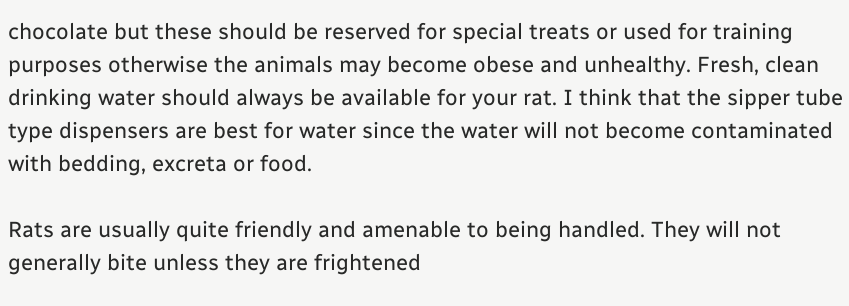chocolate but these should be reserved for special treats or used for training purposes otherwise the animals may become obese and unhealthy. Fresh, clean drinking water should always be available for your rat. I think that the sipper tube type dispensers are best for water since the water will not become contaminated with bedding, excreta or food.

Rats are usually quite friendly and amenable to being handled. They will not generally bite unless they are frightened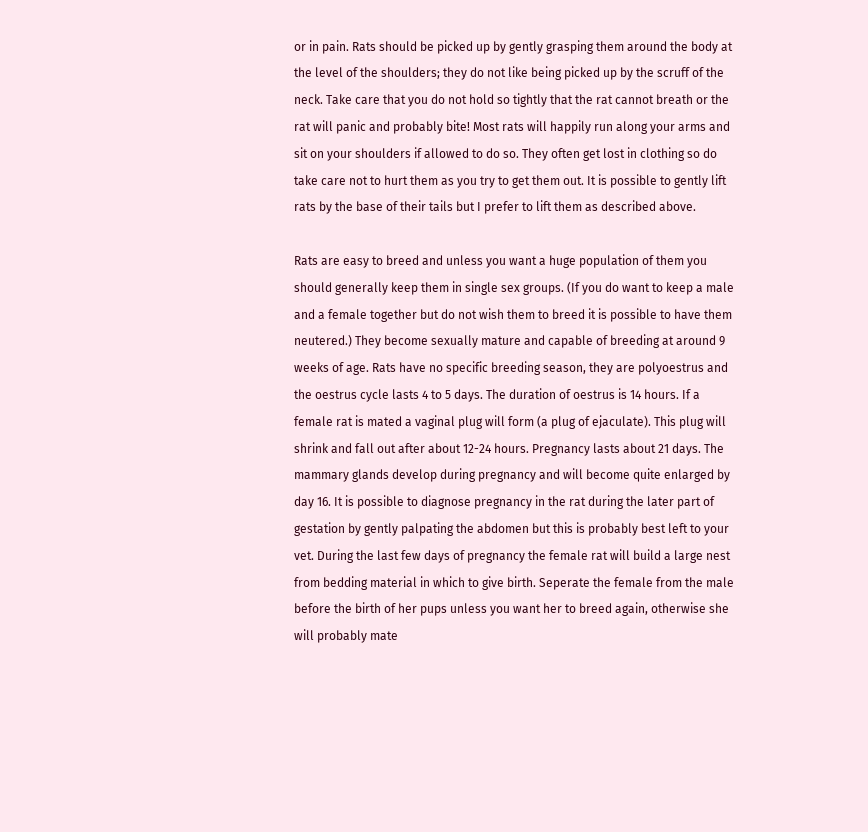or in pain. Rats should be picked up by gently grasping them around the body at the level of the shoulders; they do not like being picked up by the scruff of the neck. Take care that you do not hold so tightly that the rat cannot breath or the rat will panic and probably bite! Most rats will happily run along your arms and sit on your shoulders if allowed to do so. They often get lost in clothing so do take care not to hurt them as you try to get them out. It is possible to gently lift rats by the base of their tails but I prefer to lift them as described above.

Rats are easy to breed and unless you want a huge population of them you should generally keep them in single sex groups. (If you do want to keep a male and a female together but do not wish them to breed it is possible to have them neutered.) They become sexually mature and capable of breeding at around 9 weeks of age. Rats have no specific breeding season, they are polyoestrus and the oestrus cycle lasts 4 to 5 days. The duration of oestrus is 14 hours. If a female rat is mated a vaginal plug will form (a plug of ejaculate). This plug will shrink and fall out after about 12-24 hours. Pregnancy lasts about 21 days. The mammary glands develop during pregnancy and will become quite enlarged by day 16. It is possible to diagnose pregnancy in the rat during the later part of gestation by gently palpating the abdomen but this is probably best left to your vet. During the last few days of pregnancy the female rat will build a large nest from bedding material in which to give birth. Seperate the female from the male before the birth of her pups unless you want her to breed again, otherwise she will probably mate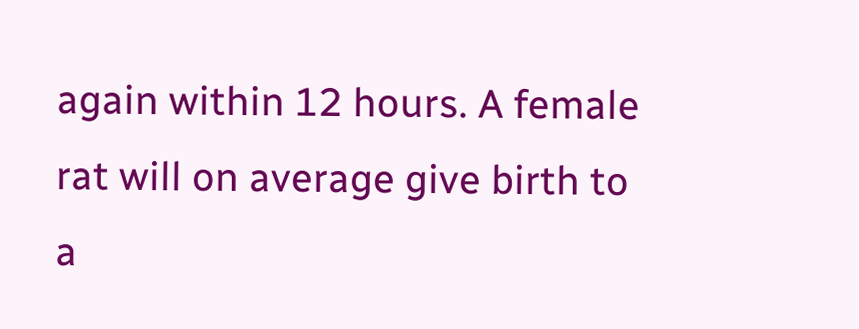again within 12 hours. A female rat will on average give birth to a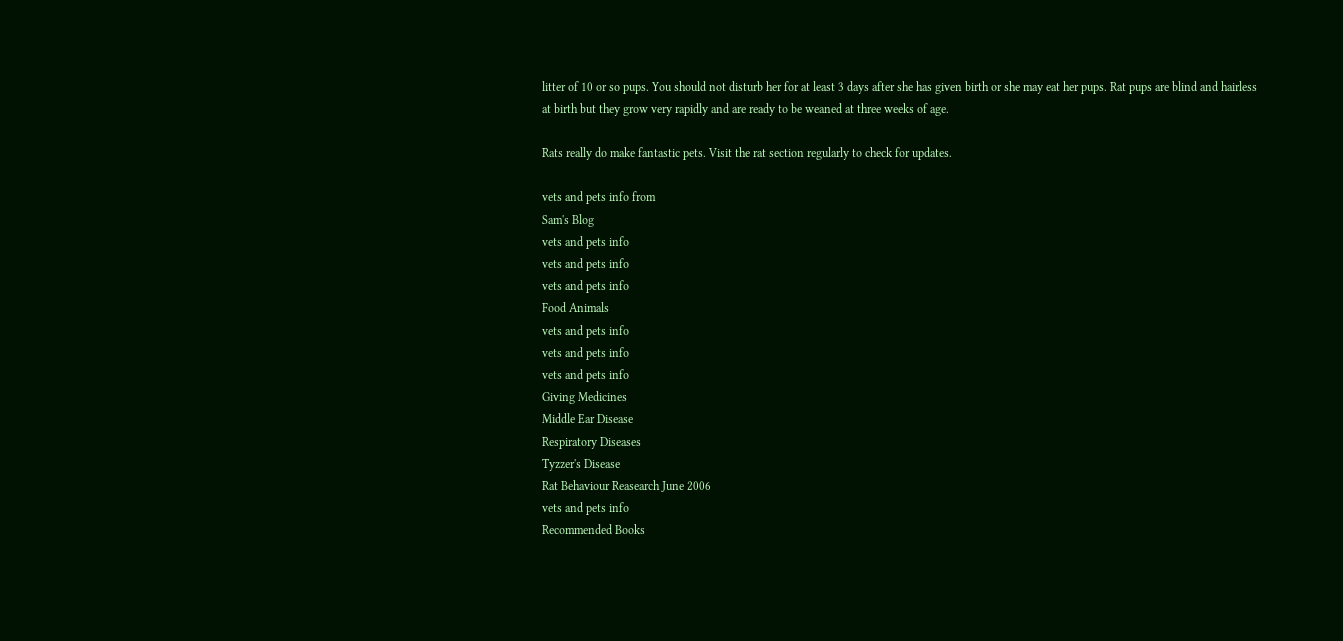litter of 10 or so pups. You should not disturb her for at least 3 days after she has given birth or she may eat her pups. Rat pups are blind and hairless at birth but they grow very rapidly and are ready to be weaned at three weeks of age.

Rats really do make fantastic pets. Visit the rat section regularly to check for updates.

vets and pets info from
Sam's Blog
vets and pets info
vets and pets info
vets and pets info
Food Animals
vets and pets info
vets and pets info
vets and pets info
Giving Medicines
Middle Ear Disease
Respiratory Diseases
Tyzzer's Disease
Rat Behaviour Reasearch June 2006
vets and pets info
Recommended Books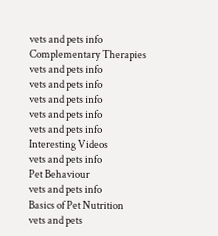vets and pets info
Complementary Therapies
vets and pets info
vets and pets info
vets and pets info
vets and pets info
vets and pets info
Interesting Videos
vets and pets info
Pet Behaviour
vets and pets info
Basics of Pet Nutrition
vets and pets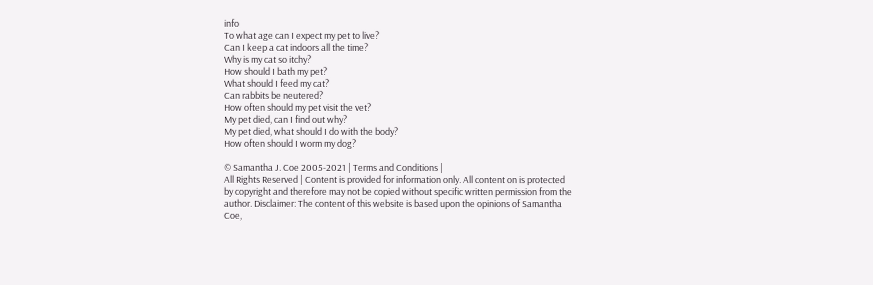info
To what age can I expect my pet to live?
Can I keep a cat indoors all the time?
Why is my cat so itchy?
How should I bath my pet?
What should I feed my cat?
Can rabbits be neutered?
How often should my pet visit the vet?
My pet died, can I find out why?
My pet died, what should I do with the body?
How often should I worm my dog?

© Samantha J. Coe 2005-2021 | Terms and Conditions |
All Rights Reserved | Content is provided for information only. All content on is protected by copyright and therefore may not be copied without specific written permission from the author. Disclaimer: The content of this website is based upon the opinions of Samantha Coe,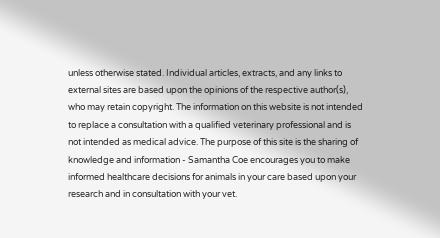unless otherwise stated. Individual articles, extracts, and any links to external sites are based upon the opinions of the respective author(s), who may retain copyright. The information on this website is not intended to replace a consultation with a qualified veterinary professional and is not intended as medical advice. The purpose of this site is the sharing of knowledge and information - Samantha Coe encourages you to make informed healthcare decisions for animals in your care based upon your research and in consultation with your vet.